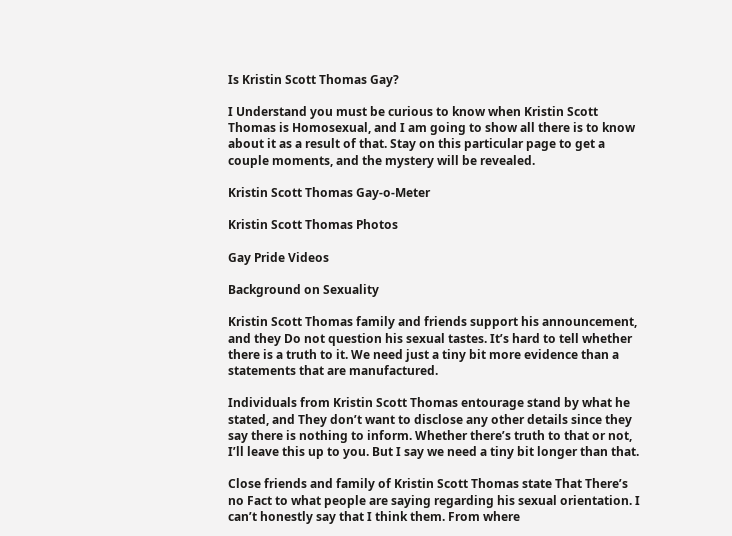Is Kristin Scott Thomas Gay?

I Understand you must be curious to know when Kristin Scott Thomas is Homosexual, and I am going to show all there is to know about it as a result of that. Stay on this particular page to get a couple moments, and the mystery will be revealed.

Kristin Scott Thomas Gay-o-Meter

Kristin Scott Thomas Photos

Gay Pride Videos

Background on Sexuality

Kristin Scott Thomas family and friends support his announcement, and they Do not question his sexual tastes. It’s hard to tell whether there is a truth to it. We need just a tiny bit more evidence than a statements that are manufactured.

Individuals from Kristin Scott Thomas entourage stand by what he stated, and They don’t want to disclose any other details since they say there is nothing to inform. Whether there’s truth to that or not, I’ll leave this up to you. But I say we need a tiny bit longer than that.

Close friends and family of Kristin Scott Thomas state That There’s no Fact to what people are saying regarding his sexual orientation. I can’t honestly say that I think them. From where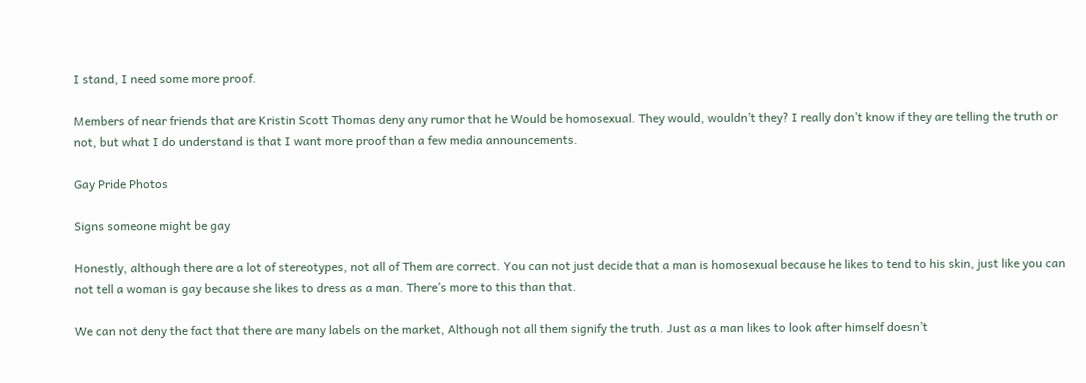I stand, I need some more proof.

Members of near friends that are Kristin Scott Thomas deny any rumor that he Would be homosexual. They would, wouldn’t they? I really don’t know if they are telling the truth or not, but what I do understand is that I want more proof than a few media announcements.

Gay Pride Photos

Signs someone might be gay

Honestly, although there are a lot of stereotypes, not all of Them are correct. You can not just decide that a man is homosexual because he likes to tend to his skin, just like you can not tell a woman is gay because she likes to dress as a man. There’s more to this than that.

We can not deny the fact that there are many labels on the market, Although not all them signify the truth. Just as a man likes to look after himself doesn’t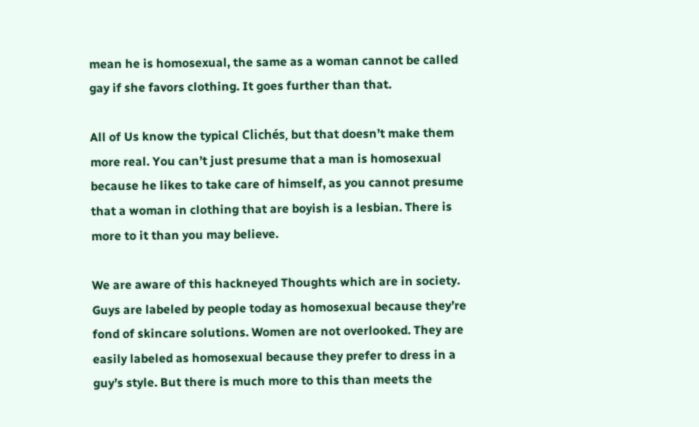mean he is homosexual, the same as a woman cannot be called gay if she favors clothing. It goes further than that.

All of Us know the typical Clichés, but that doesn’t make them more real. You can’t just presume that a man is homosexual because he likes to take care of himself, as you cannot presume that a woman in clothing that are boyish is a lesbian. There is more to it than you may believe.

We are aware of this hackneyed Thoughts which are in society. Guys are labeled by people today as homosexual because they’re fond of skincare solutions. Women are not overlooked. They are easily labeled as homosexual because they prefer to dress in a guy’s style. But there is much more to this than meets the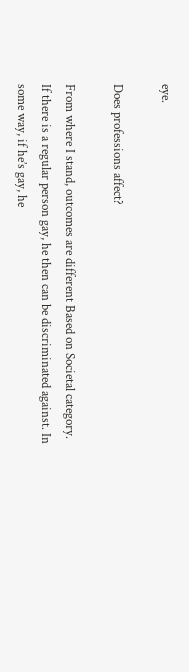eye.

Does professions affect?

From where I stand, outcomes are different Based on Societal category. If there is a regular person gay, he then can be discriminated against. In some way, if he’s gay, he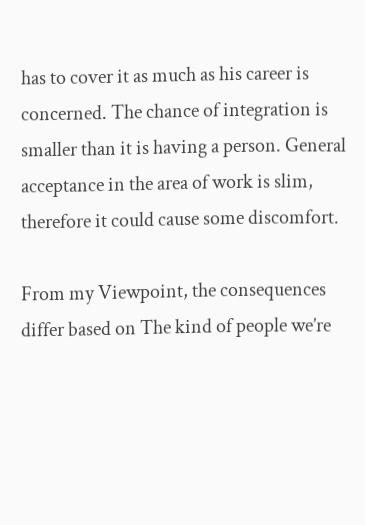has to cover it as much as his career is concerned. The chance of integration is smaller than it is having a person. General acceptance in the area of work is slim, therefore it could cause some discomfort.

From my Viewpoint, the consequences differ based on The kind of people we’re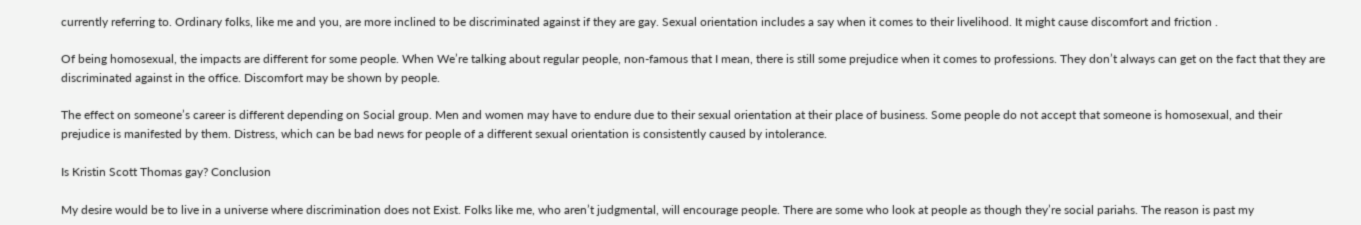currently referring to. Ordinary folks, like me and you, are more inclined to be discriminated against if they are gay. Sexual orientation includes a say when it comes to their livelihood. It might cause discomfort and friction .

Of being homosexual, the impacts are different for some people. When We’re talking about regular people, non-famous that I mean, there is still some prejudice when it comes to professions. They don’t always can get on the fact that they are discriminated against in the office. Discomfort may be shown by people.

The effect on someone’s career is different depending on Social group. Men and women may have to endure due to their sexual orientation at their place of business. Some people do not accept that someone is homosexual, and their prejudice is manifested by them. Distress, which can be bad news for people of a different sexual orientation is consistently caused by intolerance.

Is Kristin Scott Thomas gay? Conclusion

My desire would be to live in a universe where discrimination does not Exist. Folks like me, who aren’t judgmental, will encourage people. There are some who look at people as though they’re social pariahs. The reason is past my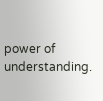power of understanding.